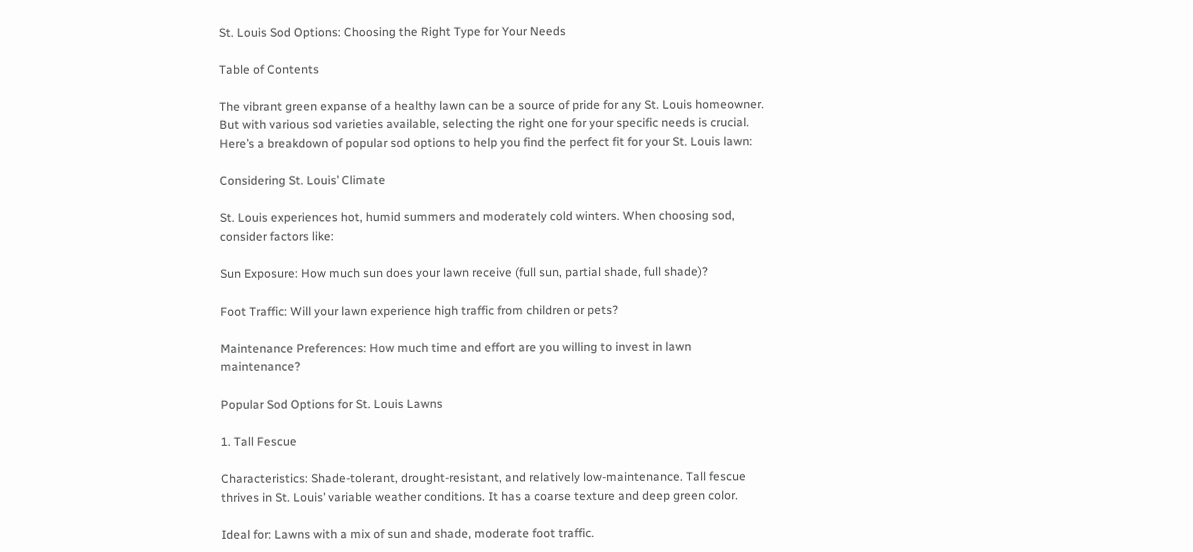St. Louis Sod Options: Choosing the Right Type for Your Needs

Table of Contents

The vibrant green expanse of a healthy lawn can be a source of pride for any St. Louis homeowner. But with various sod varieties available, selecting the right one for your specific needs is crucial. Here’s a breakdown of popular sod options to help you find the perfect fit for your St. Louis lawn:

Considering St. Louis’ Climate

St. Louis experiences hot, humid summers and moderately cold winters. When choosing sod, consider factors like:

Sun Exposure: How much sun does your lawn receive (full sun, partial shade, full shade)?

Foot Traffic: Will your lawn experience high traffic from children or pets?

Maintenance Preferences: How much time and effort are you willing to invest in lawn maintenance?

Popular Sod Options for St. Louis Lawns

1. Tall Fescue

Characteristics: Shade-tolerant, drought-resistant, and relatively low-maintenance. Tall fescue thrives in St. Louis’ variable weather conditions. It has a coarse texture and deep green color.

Ideal for: Lawns with a mix of sun and shade, moderate foot traffic.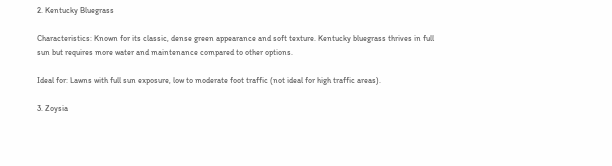2. Kentucky Bluegrass

Characteristics: Known for its classic, dense green appearance and soft texture. Kentucky bluegrass thrives in full sun but requires more water and maintenance compared to other options.

Ideal for: Lawns with full sun exposure, low to moderate foot traffic (not ideal for high traffic areas).

3. Zoysia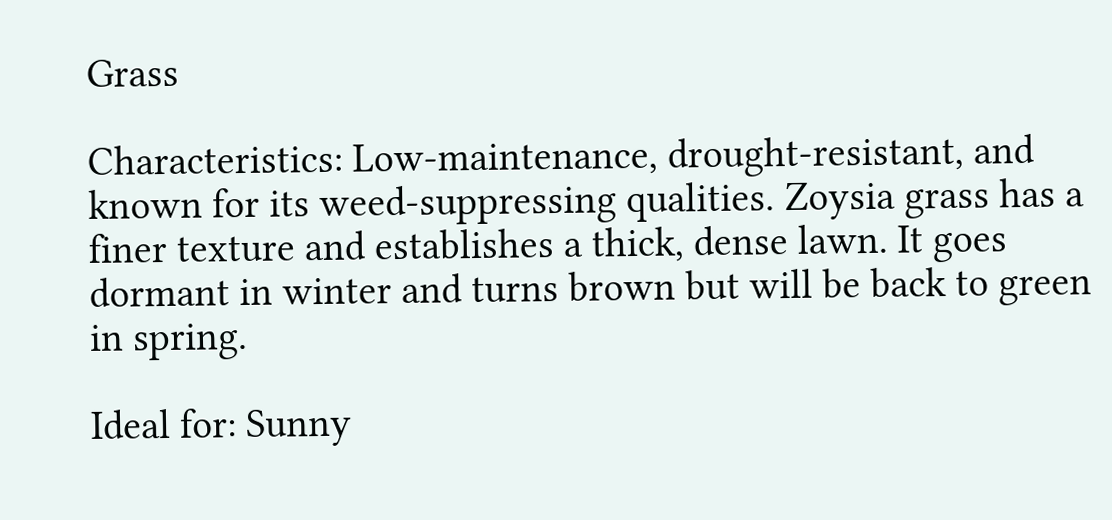Grass

Characteristics: Low-maintenance, drought-resistant, and known for its weed-suppressing qualities. Zoysia grass has a finer texture and establishes a thick, dense lawn. It goes dormant in winter and turns brown but will be back to green in spring.

Ideal for: Sunny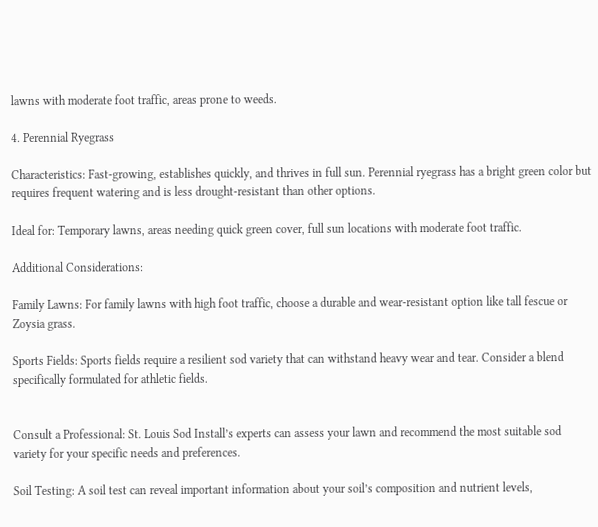lawns with moderate foot traffic, areas prone to weeds.

4. Perennial Ryegrass

Characteristics: Fast-growing, establishes quickly, and thrives in full sun. Perennial ryegrass has a bright green color but requires frequent watering and is less drought-resistant than other options.

Ideal for: Temporary lawns, areas needing quick green cover, full sun locations with moderate foot traffic.

Additional Considerations:

Family Lawns: For family lawns with high foot traffic, choose a durable and wear-resistant option like tall fescue or Zoysia grass.

Sports Fields: Sports fields require a resilient sod variety that can withstand heavy wear and tear. Consider a blend specifically formulated for athletic fields.


Consult a Professional: St. Louis Sod Install’s experts can assess your lawn and recommend the most suitable sod variety for your specific needs and preferences.

Soil Testing: A soil test can reveal important information about your soil’s composition and nutrient levels,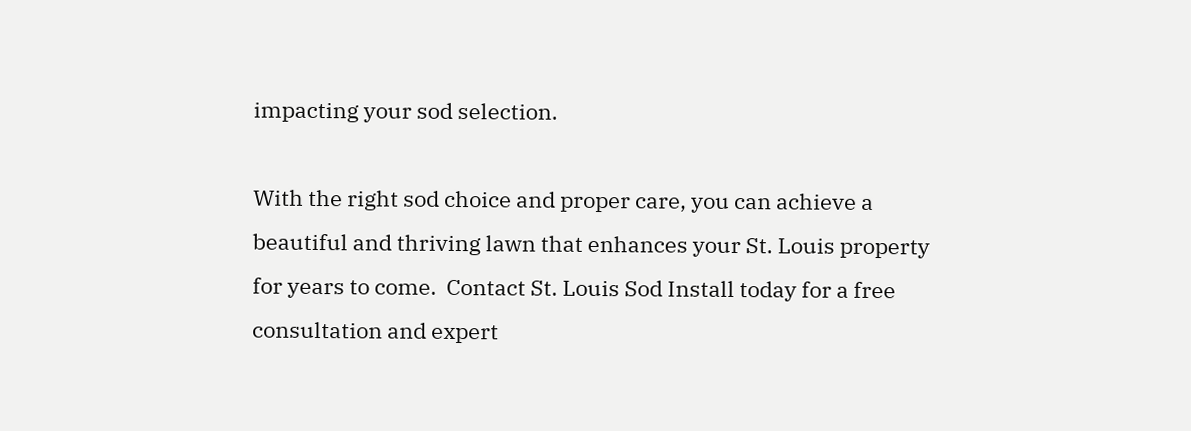impacting your sod selection.

With the right sod choice and proper care, you can achieve a beautiful and thriving lawn that enhances your St. Louis property for years to come.  Contact St. Louis Sod Install today for a free consultation and expert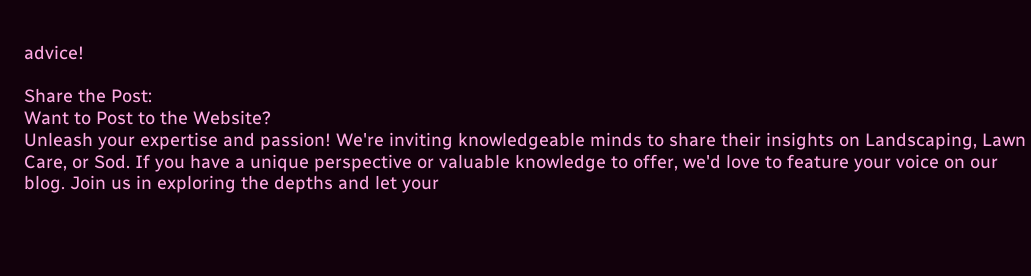advice!

Share the Post:
Want to Post to the Website?
Unleash your expertise and passion! We're inviting knowledgeable minds to share their insights on Landscaping, Lawn Care, or Sod. If you have a unique perspective or valuable knowledge to offer, we'd love to feature your voice on our blog. Join us in exploring the depths and let your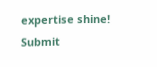expertise shine! Submit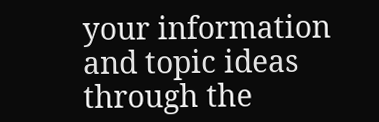your information and topic ideas through the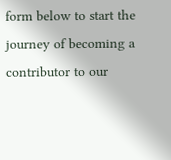form below to start the journey of becoming a contributor to our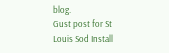blog.
Gust post for St Louis Sod Install